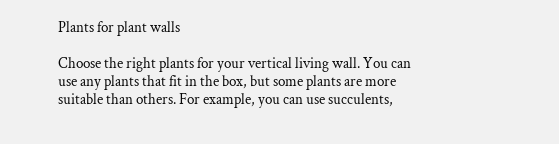Plants for plant walls

Choose the right plants for your vertical living wall. You can use any plants that fit in the box, but some plants are more suitable than others. For example, you can use succulents,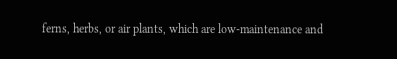ferns, herbs, or air plants, which are low-maintenance and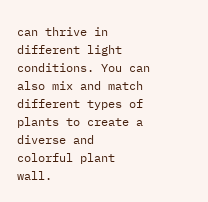can thrive in different light conditions. You can also mix and match different types of plants to create a diverse and colorful plant wall.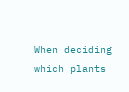When deciding which plants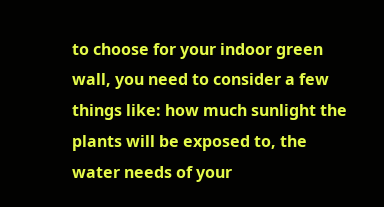to choose for your indoor green wall, you need to consider a few things like: how much sunlight the plants will be exposed to, the water needs of your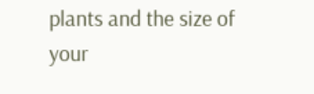plants and the size of your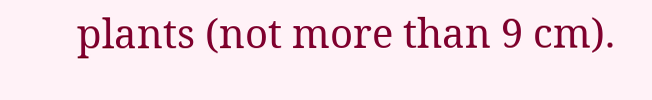plants (not more than 9 cm).